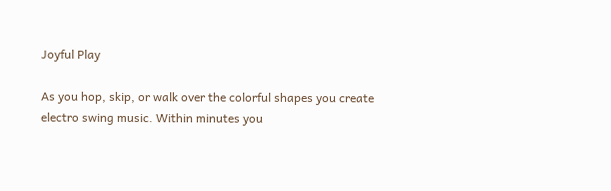Joyful Play

As you hop, skip, or walk over the colorful shapes you create electro swing music. Within minutes you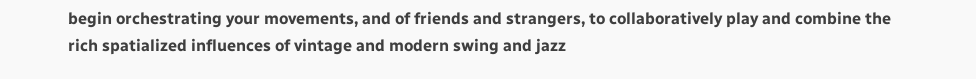begin orchestrating your movements, and of friends and strangers, to collaboratively play and combine the rich spatialized influences of vintage and modern swing and jazz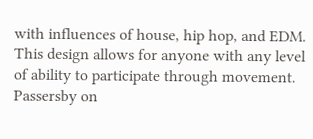with influences of house, hip hop, and EDM. This design allows for anyone with any level of ability to participate through movement. Passersby on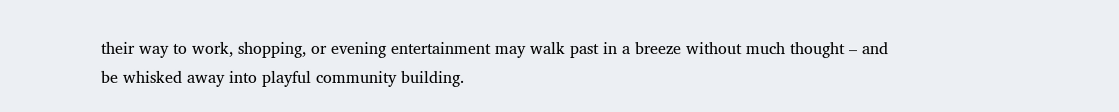their way to work, shopping, or evening entertainment may walk past in a breeze without much thought – and be whisked away into playful community building.